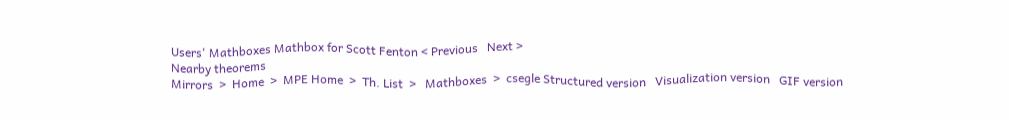Users' Mathboxes Mathbox for Scott Fenton < Previous   Next >
Nearby theorems
Mirrors  >  Home  >  MPE Home  >  Th. List  >   Mathboxes  >  csegle Structured version   Visualization version   GIF version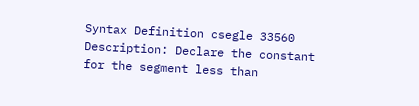Syntax Definition csegle 33560
Description: Declare the constant for the segment less than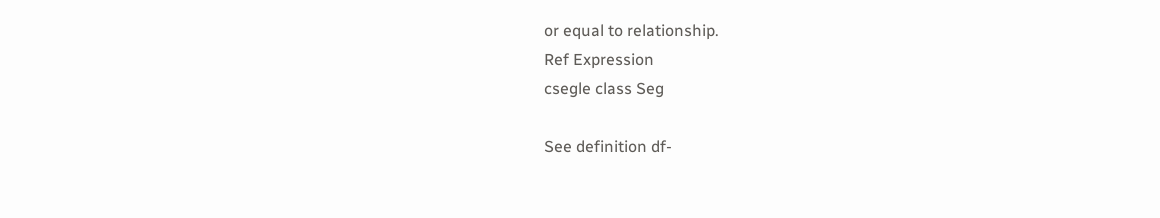or equal to relationship.
Ref Expression
csegle class Seg

See definition df-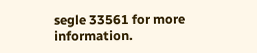segle 33561 for more information.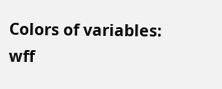Colors of variables: wff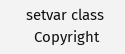setvar class
  Copyright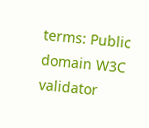terms: Public domain W3C validator